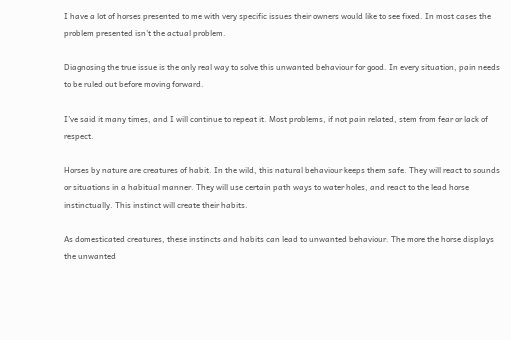I have a lot of horses presented to me with very specific issues their owners would like to see fixed. In most cases the problem presented isn’t the actual problem.

Diagnosing the true issue is the only real way to solve this unwanted behaviour for good. In every situation, pain needs to be ruled out before moving forward.

I’ve said it many times, and I will continue to repeat it. Most problems, if not pain related, stem from fear or lack of respect.

Horses by nature are creatures of habit. In the wild, this natural behaviour keeps them safe. They will react to sounds or situations in a habitual manner. They will use certain path ways to water holes, and react to the lead horse instinctually. This instinct will create their habits.

As domesticated creatures, these instincts and habits can lead to unwanted behaviour. The more the horse displays the unwanted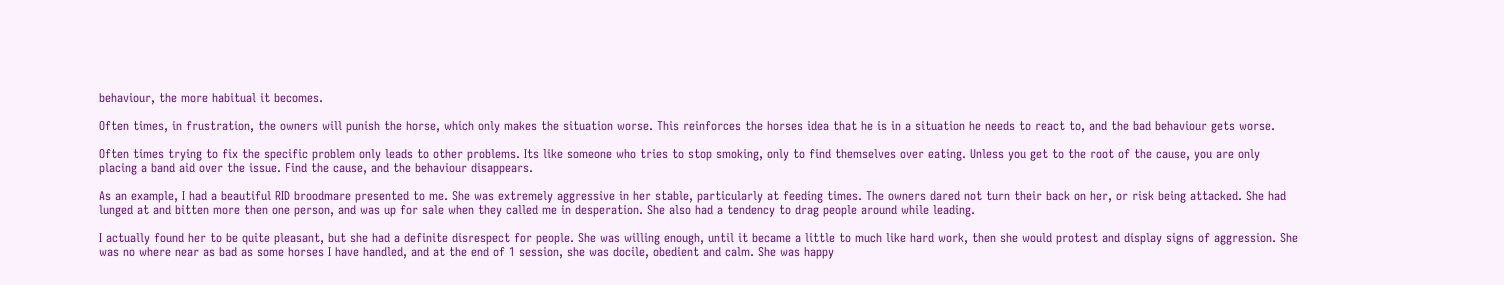behaviour, the more habitual it becomes.

Often times, in frustration, the owners will punish the horse, which only makes the situation worse. This reinforces the horses idea that he is in a situation he needs to react to, and the bad behaviour gets worse.

Often times trying to fix the specific problem only leads to other problems. Its like someone who tries to stop smoking, only to find themselves over eating. Unless you get to the root of the cause, you are only placing a band aid over the issue. Find the cause, and the behaviour disappears.

As an example, I had a beautiful RID broodmare presented to me. She was extremely aggressive in her stable, particularly at feeding times. The owners dared not turn their back on her, or risk being attacked. She had lunged at and bitten more then one person, and was up for sale when they called me in desperation. She also had a tendency to drag people around while leading.

I actually found her to be quite pleasant, but she had a definite disrespect for people. She was willing enough, until it became a little to much like hard work, then she would protest and display signs of aggression. She was no where near as bad as some horses I have handled, and at the end of 1 session, she was docile, obedient and calm. She was happy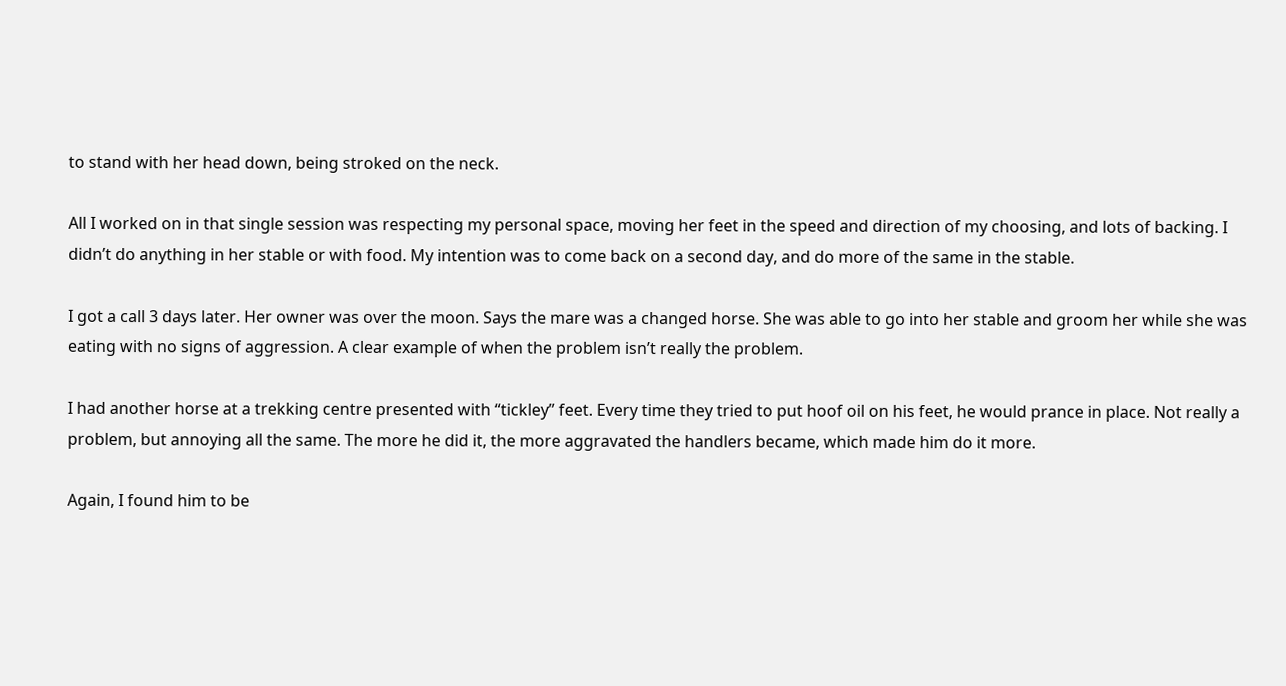to stand with her head down, being stroked on the neck.

All I worked on in that single session was respecting my personal space, moving her feet in the speed and direction of my choosing, and lots of backing. I didn’t do anything in her stable or with food. My intention was to come back on a second day, and do more of the same in the stable.

I got a call 3 days later. Her owner was over the moon. Says the mare was a changed horse. She was able to go into her stable and groom her while she was eating with no signs of aggression. A clear example of when the problem isn’t really the problem.

I had another horse at a trekking centre presented with “tickley” feet. Every time they tried to put hoof oil on his feet, he would prance in place. Not really a problem, but annoying all the same. The more he did it, the more aggravated the handlers became, which made him do it more.

Again, I found him to be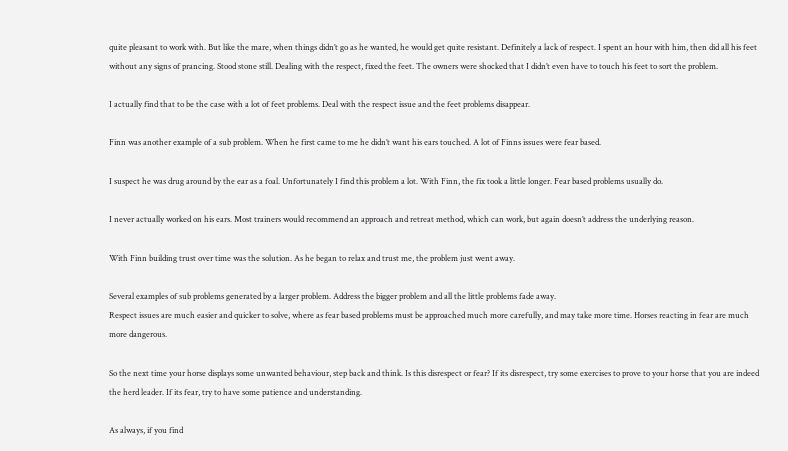quite pleasant to work with. But like the mare, when things didn’t go as he wanted, he would get quite resistant. Definitely a lack of respect. I spent an hour with him, then did all his feet without any signs of prancing. Stood stone still. Dealing with the respect, fixed the feet. The owners were shocked that I didn’t even have to touch his feet to sort the problem.

I actually find that to be the case with a lot of feet problems. Deal with the respect issue and the feet problems disappear.

Finn was another example of a sub problem. When he first came to me he didn’t want his ears touched. A lot of Finns issues were fear based.

I suspect he was drug around by the ear as a foal. Unfortunately I find this problem a lot. With Finn, the fix took a little longer. Fear based problems usually do.

I never actually worked on his ears. Most trainers would recommend an approach and retreat method, which can work, but again doesn’t address the underlying reason.

With Finn building trust over time was the solution. As he began to relax and trust me, the problem just went away.

Several examples of sub problems generated by a larger problem. Address the bigger problem and all the little problems fade away.
Respect issues are much easier and quicker to solve, where as fear based problems must be approached much more carefully, and may take more time. Horses reacting in fear are much more dangerous.

So the next time your horse displays some unwanted behaviour, step back and think. Is this disrespect or fear? If its disrespect, try some exercises to prove to your horse that you are indeed the herd leader. If its fear, try to have some patience and understanding.

As always, if you find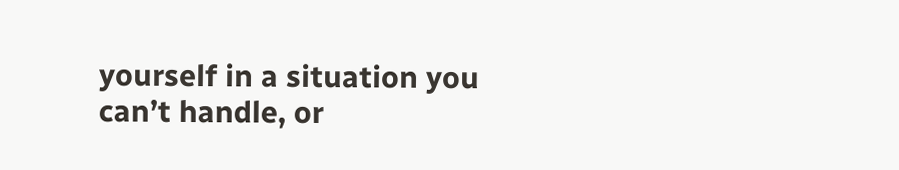yourself in a situation you can’t handle, or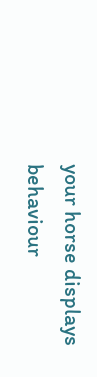your horse displays behaviour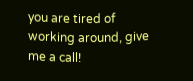you are tired of working around, give me a call!